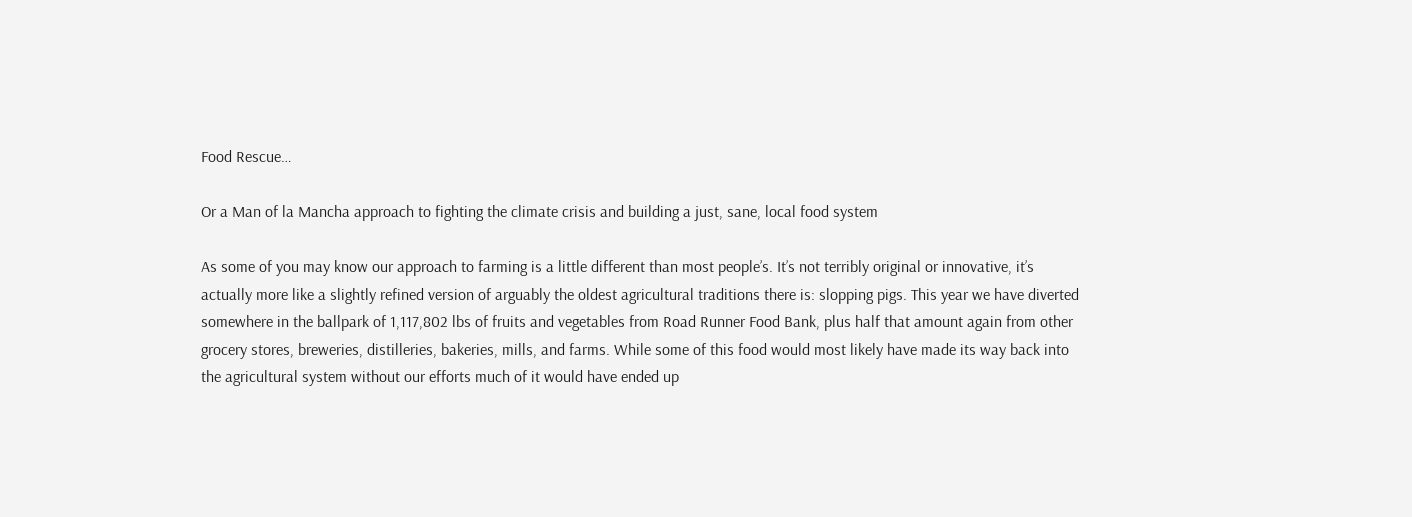Food Rescue…

Or a Man of la Mancha approach to fighting the climate crisis and building a just, sane, local food system

As some of you may know our approach to farming is a little different than most people’s. It’s not terribly original or innovative, it’s actually more like a slightly refined version of arguably the oldest agricultural traditions there is: slopping pigs. This year we have diverted somewhere in the ballpark of 1,117,802 lbs of fruits and vegetables from Road Runner Food Bank, plus half that amount again from other grocery stores, breweries, distilleries, bakeries, mills, and farms. While some of this food would most likely have made its way back into the agricultural system without our efforts much of it would have ended up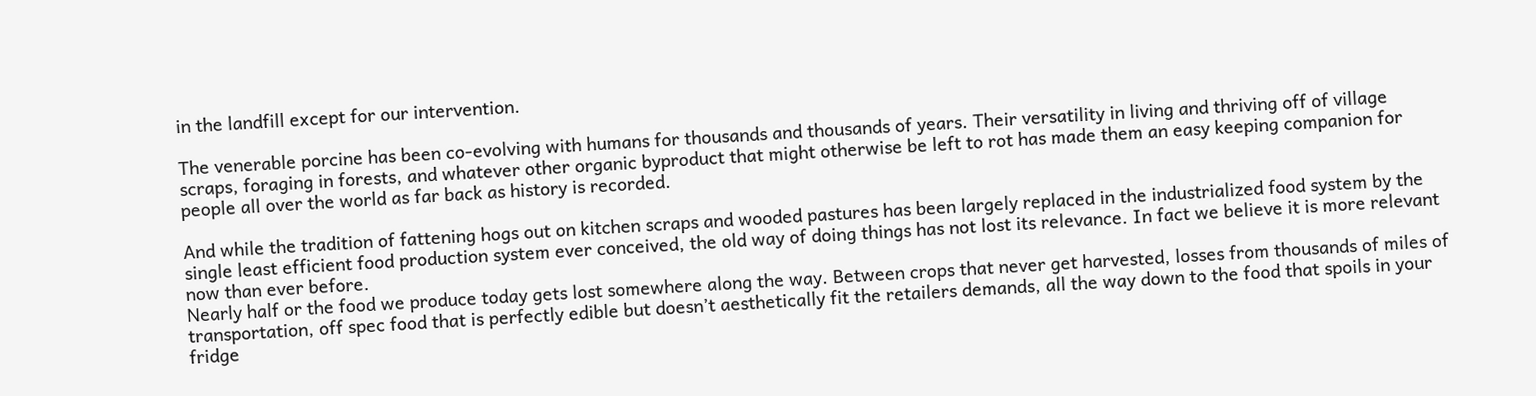in the landfill except for our intervention.

The venerable porcine has been co-evolving with humans for thousands and thousands of years. Their versatility in living and thriving off of village scraps, foraging in forests, and whatever other organic byproduct that might otherwise be left to rot has made them an easy keeping companion for people all over the world as far back as history is recorded.

And while the tradition of fattening hogs out on kitchen scraps and wooded pastures has been largely replaced in the industrialized food system by the single least efficient food production system ever conceived, the old way of doing things has not lost its relevance. In fact we believe it is more relevant now than ever before.
Nearly half or the food we produce today gets lost somewhere along the way. Between crops that never get harvested, losses from thousands of miles of transportation, off spec food that is perfectly edible but doesn’t aesthetically fit the retailers demands, all the way down to the food that spoils in your fridge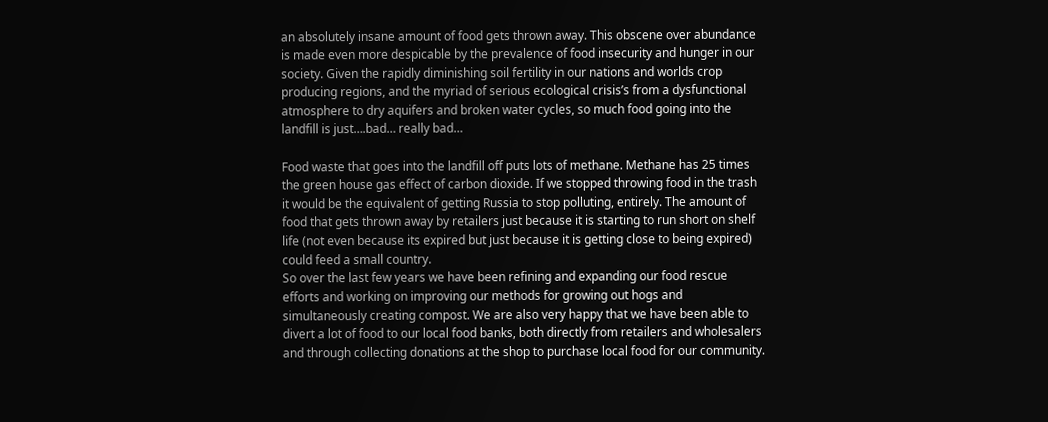an absolutely insane amount of food gets thrown away. This obscene over abundance is made even more despicable by the prevalence of food insecurity and hunger in our society. Given the rapidly diminishing soil fertility in our nations and worlds crop producing regions, and the myriad of serious ecological crisis’s from a dysfunctional atmosphere to dry aquifers and broken water cycles, so much food going into the landfill is just….bad… really bad…

Food waste that goes into the landfill off puts lots of methane. Methane has 25 times the green house gas effect of carbon dioxide. If we stopped throwing food in the trash it would be the equivalent of getting Russia to stop polluting, entirely. The amount of food that gets thrown away by retailers just because it is starting to run short on shelf life (not even because its expired but just because it is getting close to being expired) could feed a small country.
So over the last few years we have been refining and expanding our food rescue efforts and working on improving our methods for growing out hogs and simultaneously creating compost. We are also very happy that we have been able to divert a lot of food to our local food banks, both directly from retailers and wholesalers and through collecting donations at the shop to purchase local food for our community.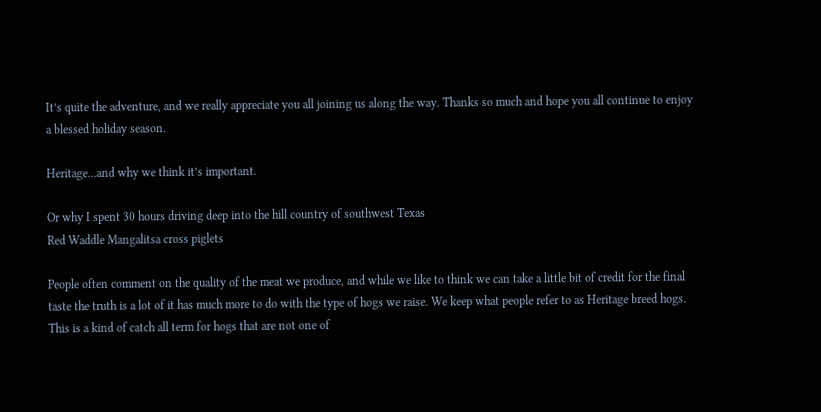It’s quite the adventure, and we really appreciate you all joining us along the way. Thanks so much and hope you all continue to enjoy a blessed holiday season.

Heritage…and why we think it’s important.

Or why I spent 30 hours driving deep into the hill country of southwest Texas
Red Waddle Mangalitsa cross piglets

People often comment on the quality of the meat we produce, and while we like to think we can take a little bit of credit for the final taste the truth is a lot of it has much more to do with the type of hogs we raise. We keep what people refer to as Heritage breed hogs. This is a kind of catch all term for hogs that are not one of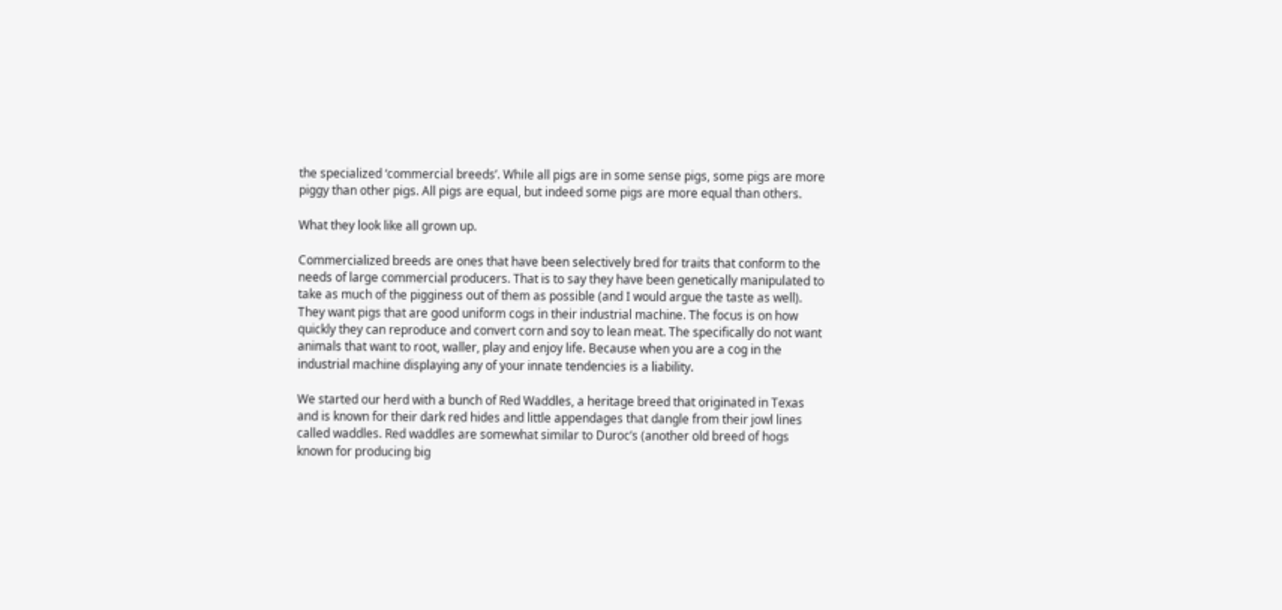the specialized ‘commercial breeds’. While all pigs are in some sense pigs, some pigs are more piggy than other pigs. All pigs are equal, but indeed some pigs are more equal than others.

What they look like all grown up.

Commercialized breeds are ones that have been selectively bred for traits that conform to the needs of large commercial producers. That is to say they have been genetically manipulated to take as much of the pigginess out of them as possible (and I would argue the taste as well). They want pigs that are good uniform cogs in their industrial machine. The focus is on how quickly they can reproduce and convert corn and soy to lean meat. The specifically do not want animals that want to root, waller, play and enjoy life. Because when you are a cog in the industrial machine displaying any of your innate tendencies is a liability.

We started our herd with a bunch of Red Waddles, a heritage breed that originated in Texas and is known for their dark red hides and little appendages that dangle from their jowl lines called waddles. Red waddles are somewhat similar to Duroc’s (another old breed of hogs known for producing big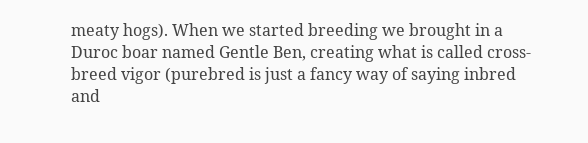meaty hogs). When we started breeding we brought in a Duroc boar named Gentle Ben, creating what is called cross-breed vigor (purebred is just a fancy way of saying inbred and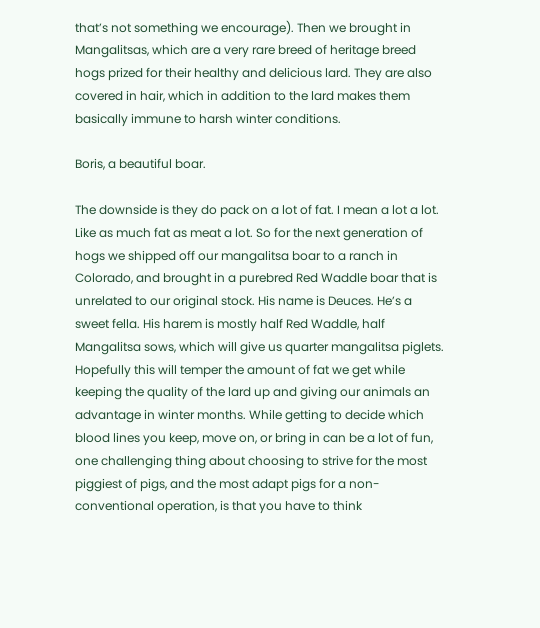that’s not something we encourage). Then we brought in Mangalitsas, which are a very rare breed of heritage breed hogs prized for their healthy and delicious lard. They are also covered in hair, which in addition to the lard makes them basically immune to harsh winter conditions.

Boris, a beautiful boar.

The downside is they do pack on a lot of fat. I mean a lot a lot. Like as much fat as meat a lot. So for the next generation of hogs we shipped off our mangalitsa boar to a ranch in Colorado, and brought in a purebred Red Waddle boar that is unrelated to our original stock. His name is Deuces. He’s a sweet fella. His harem is mostly half Red Waddle, half Mangalitsa sows, which will give us quarter mangalitsa piglets. Hopefully this will temper the amount of fat we get while keeping the quality of the lard up and giving our animals an advantage in winter months. While getting to decide which blood lines you keep, move on, or bring in can be a lot of fun, one challenging thing about choosing to strive for the most piggiest of pigs, and the most adapt pigs for a non-conventional operation, is that you have to think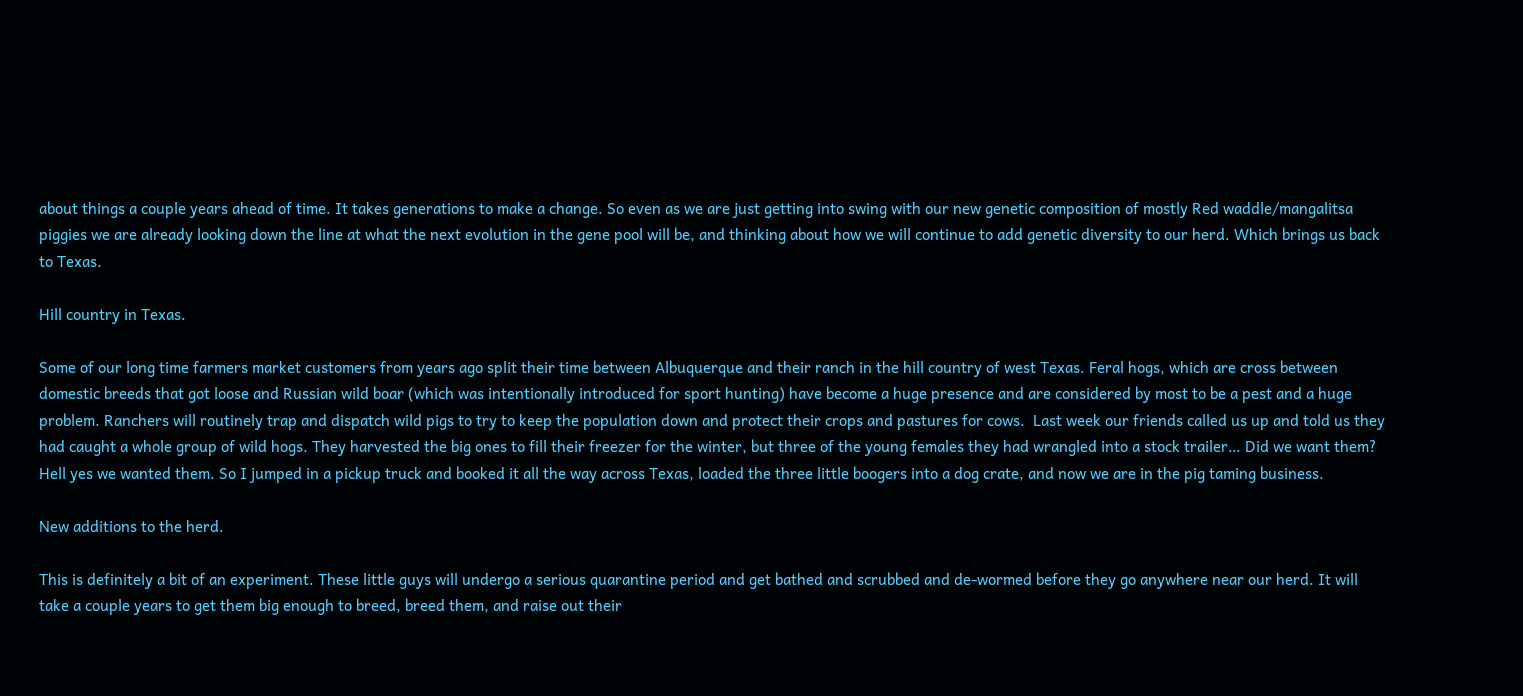about things a couple years ahead of time. It takes generations to make a change. So even as we are just getting into swing with our new genetic composition of mostly Red waddle/mangalitsa piggies we are already looking down the line at what the next evolution in the gene pool will be, and thinking about how we will continue to add genetic diversity to our herd. Which brings us back to Texas.

Hill country in Texas.

Some of our long time farmers market customers from years ago split their time between Albuquerque and their ranch in the hill country of west Texas. Feral hogs, which are cross between domestic breeds that got loose and Russian wild boar (which was intentionally introduced for sport hunting) have become a huge presence and are considered by most to be a pest and a huge problem. Ranchers will routinely trap and dispatch wild pigs to try to keep the population down and protect their crops and pastures for cows.  Last week our friends called us up and told us they had caught a whole group of wild hogs. They harvested the big ones to fill their freezer for the winter, but three of the young females they had wrangled into a stock trailer… Did we want them?
Hell yes we wanted them. So I jumped in a pickup truck and booked it all the way across Texas, loaded the three little boogers into a dog crate, and now we are in the pig taming business.

New additions to the herd.

This is definitely a bit of an experiment. These little guys will undergo a serious quarantine period and get bathed and scrubbed and de-wormed before they go anywhere near our herd. It will take a couple years to get them big enough to breed, breed them, and raise out their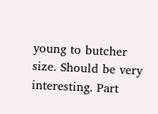young to butcher size. Should be very interesting. Part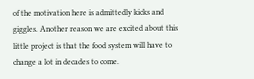of the motivation here is admittedly kicks and giggles. Another reason we are excited about this little project is that the food system will have to change a lot in decades to come.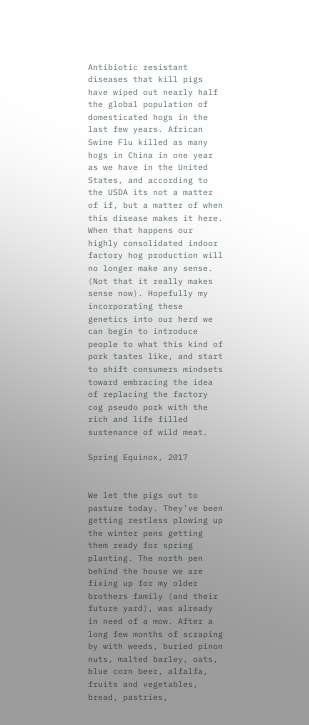Antibiotic resistant diseases that kill pigs have wiped out nearly half the global population of domesticated hogs in the last few years. African Swine Flu killed as many hogs in China in one year as we have in the United States, and according to the USDA its not a matter of if, but a matter of when this disease makes it here. When that happens our highly consolidated indoor factory hog production will no longer make any sense. (Not that it really makes sense now). Hopefully my incorporating these genetics into our herd we can begin to introduce people to what this kind of pork tastes like, and start to shift consumers mindsets toward embracing the idea of replacing the factory cog pseudo pork with the rich and life filled sustenance of wild meat.

Spring Equinox, 2017


We let the pigs out to pasture today. They’ve been getting restless plowing up the winter pens getting them ready for spring planting. The north pen behind the house we are fixing up for my older brothers family (and their future yard), was already in need of a mow. After a long few months of scraping by with weeds, buried pinon nuts, malted barley, oats, blue corn beer, alfalfa, fruits and vegetables, bread, pastries,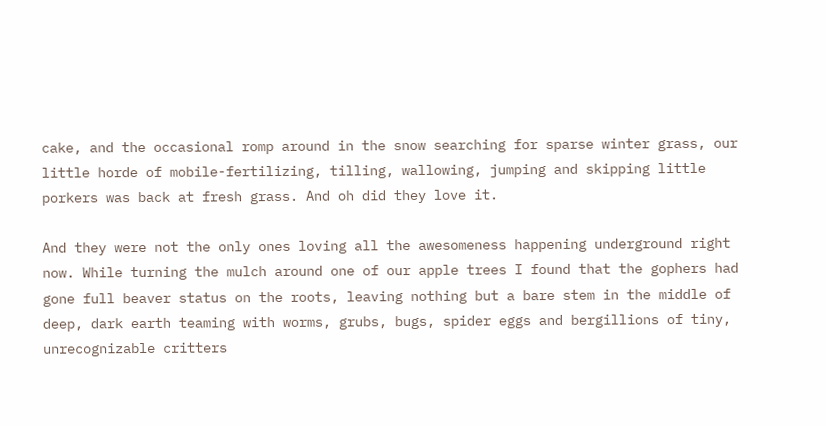cake, and the occasional romp around in the snow searching for sparse winter grass, our little horde of mobile-fertilizing, tilling, wallowing, jumping and skipping little porkers was back at fresh grass. And oh did they love it.

And they were not the only ones loving all the awesomeness happening underground right now. While turning the mulch around one of our apple trees I found that the gophers had gone full beaver status on the roots, leaving nothing but a bare stem in the middle of deep, dark earth teaming with worms, grubs, bugs, spider eggs and bergillions of tiny, unrecognizable critters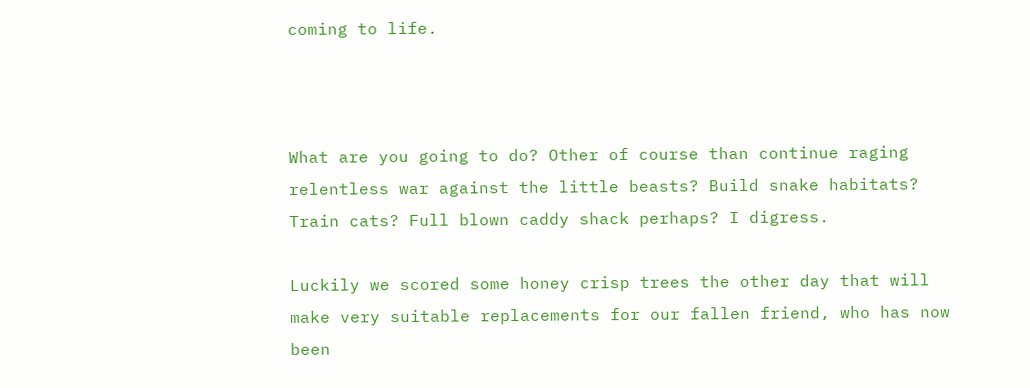coming to life.



What are you going to do? Other of course than continue raging relentless war against the little beasts? Build snake habitats? Train cats? Full blown caddy shack perhaps? I digress.

Luckily we scored some honey crisp trees the other day that will make very suitable replacements for our fallen friend, who has now been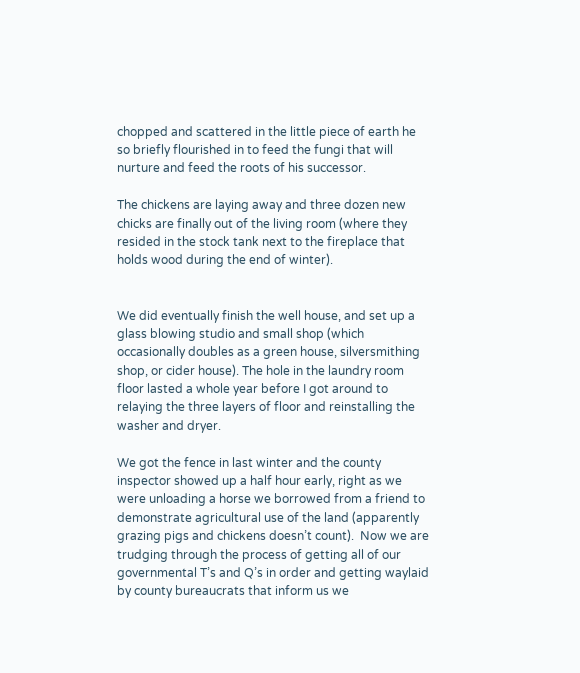chopped and scattered in the little piece of earth he so briefly flourished in to feed the fungi that will nurture and feed the roots of his successor.

The chickens are laying away and three dozen new chicks are finally out of the living room (where they resided in the stock tank next to the fireplace that holds wood during the end of winter).


We did eventually finish the well house, and set up a glass blowing studio and small shop (which occasionally doubles as a green house, silversmithing shop, or cider house). The hole in the laundry room floor lasted a whole year before I got around to relaying the three layers of floor and reinstalling the washer and dryer.

We got the fence in last winter and the county inspector showed up a half hour early, right as we were unloading a horse we borrowed from a friend to demonstrate agricultural use of the land (apparently grazing pigs and chickens doesn’t count).  Now we are trudging through the process of getting all of our governmental T’s and Q’s in order and getting waylaid by county bureaucrats that inform us we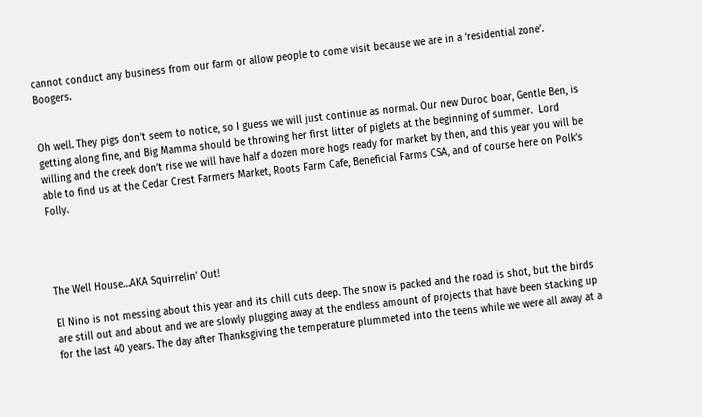cannot conduct any business from our farm or allow people to come visit because we are in a ‘residential zone’. Boogers.


Oh well. They pigs don’t seem to notice, so I guess we will just continue as normal. Our new Duroc boar, Gentle Ben, is getting along fine, and Big Mamma should be throwing her first litter of piglets at the beginning of summer.  Lord willing and the creek don’t rise we will have half a dozen more hogs ready for market by then, and this year you will be able to find us at the Cedar Crest Farmers Market, Roots Farm Cafe, Beneficial Farms CSA, and of course here on Polk’s Folly.




The Well House…AKA Squirrelin’ Out!

El Nino is not messing about this year and its chill cuts deep. The snow is packed and the road is shot, but the birds are still out and about and we are slowly plugging away at the endless amount of projects that have been stacking up for the last 40 years. The day after Thanksgiving the temperature plummeted into the teens while we were all away at a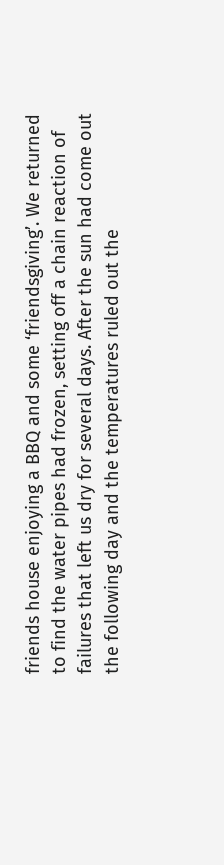friends house enjoying a BBQ and some ‘friendsgiving’. We returned to find the water pipes had frozen, setting off a chain reaction of failures that left us dry for several days. After the sun had come out the following day and the temperatures ruled out the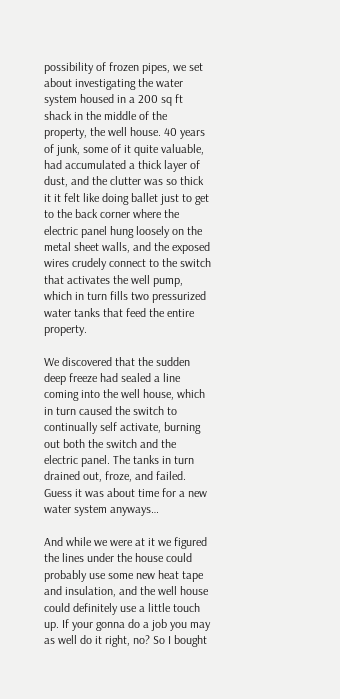possibility of frozen pipes, we set about investigating the water system housed in a 200 sq ft shack in the middle of the property, the well house. 40 years of junk, some of it quite valuable, had accumulated a thick layer of dust, and the clutter was so thick it it felt like doing ballet just to get to the back corner where the electric panel hung loosely on the metal sheet walls, and the exposed wires crudely connect to the switch that activates the well pump, which in turn fills two pressurized water tanks that feed the entire property.

We discovered that the sudden deep freeze had sealed a line coming into the well house, which in turn caused the switch to continually self activate, burning out both the switch and the electric panel. The tanks in turn drained out, froze, and failed.  Guess it was about time for a new water system anyways…

And while we were at it we figured the lines under the house could probably use some new heat tape and insulation, and the well house could definitely use a little touch up. If your gonna do a job you may as well do it right, no? So I bought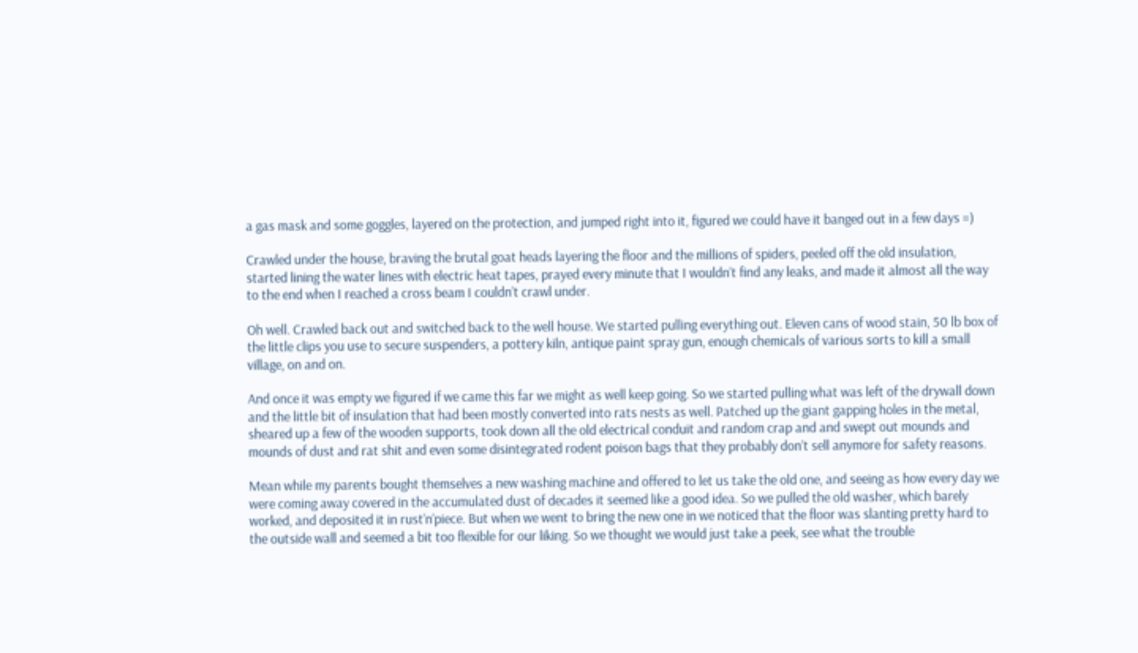a gas mask and some goggles, layered on the protection, and jumped right into it, figured we could have it banged out in a few days =)

Crawled under the house, braving the brutal goat heads layering the floor and the millions of spiders, peeled off the old insulation, started lining the water lines with electric heat tapes, prayed every minute that I wouldn’t find any leaks, and made it almost all the way to the end when I reached a cross beam I couldn’t crawl under.

Oh well. Crawled back out and switched back to the well house. We started pulling everything out. Eleven cans of wood stain, 50 lb box of the little clips you use to secure suspenders, a pottery kiln, antique paint spray gun, enough chemicals of various sorts to kill a small village, on and on.

And once it was empty we figured if we came this far we might as well keep going. So we started pulling what was left of the drywall down and the little bit of insulation that had been mostly converted into rats nests as well. Patched up the giant gapping holes in the metal, sheared up a few of the wooden supports, took down all the old electrical conduit and random crap and and swept out mounds and mounds of dust and rat shit and even some disintegrated rodent poison bags that they probably don’t sell anymore for safety reasons.

Mean while my parents bought themselves a new washing machine and offered to let us take the old one, and seeing as how every day we were coming away covered in the accumulated dust of decades it seemed like a good idea. So we pulled the old washer, which barely worked, and deposited it in rust’n’piece. But when we went to bring the new one in we noticed that the floor was slanting pretty hard to the outside wall and seemed a bit too flexible for our liking. So we thought we would just take a peek, see what the trouble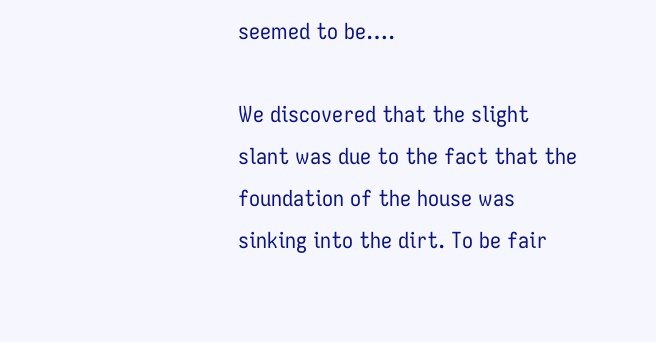seemed to be….

We discovered that the slight slant was due to the fact that the foundation of the house was sinking into the dirt. To be fair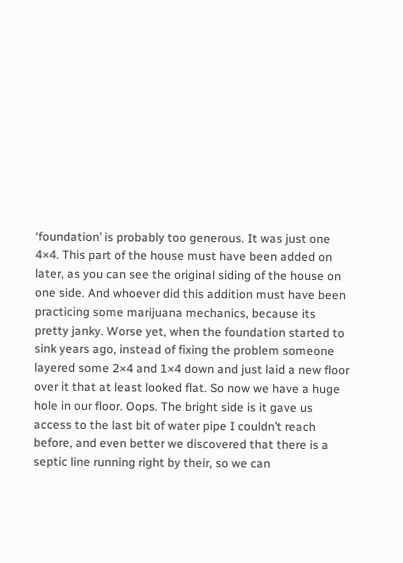‘foundation’ is probably too generous. It was just one 4×4. This part of the house must have been added on later, as you can see the original siding of the house on one side. And whoever did this addition must have been practicing some marijuana mechanics, because its pretty janky. Worse yet, when the foundation started to sink years ago, instead of fixing the problem someone layered some 2×4 and 1×4 down and just laid a new floor over it that at least looked flat. So now we have a huge hole in our floor. Oops. The bright side is it gave us access to the last bit of water pipe I couldn’t reach before, and even better we discovered that there is a septic line running right by their, so we can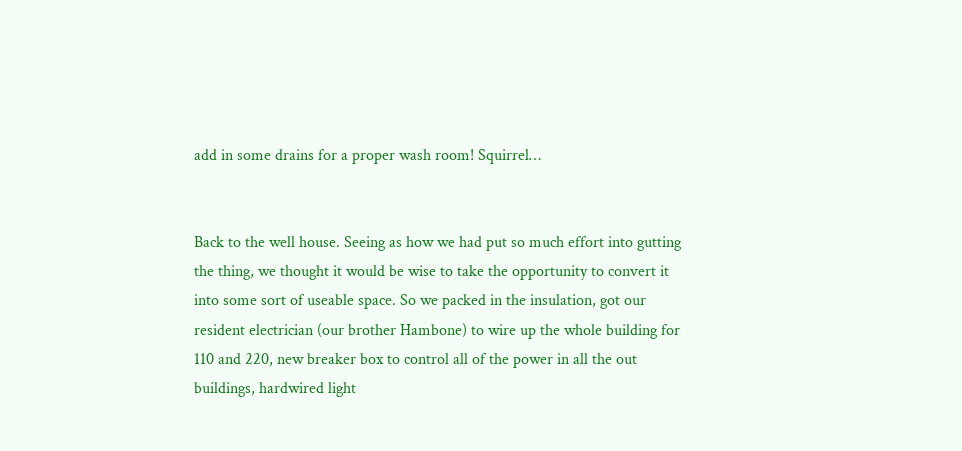add in some drains for a proper wash room! Squirrel…


Back to the well house. Seeing as how we had put so much effort into gutting the thing, we thought it would be wise to take the opportunity to convert it into some sort of useable space. So we packed in the insulation, got our resident electrician (our brother Hambone) to wire up the whole building for 110 and 220, new breaker box to control all of the power in all the out buildings, hardwired light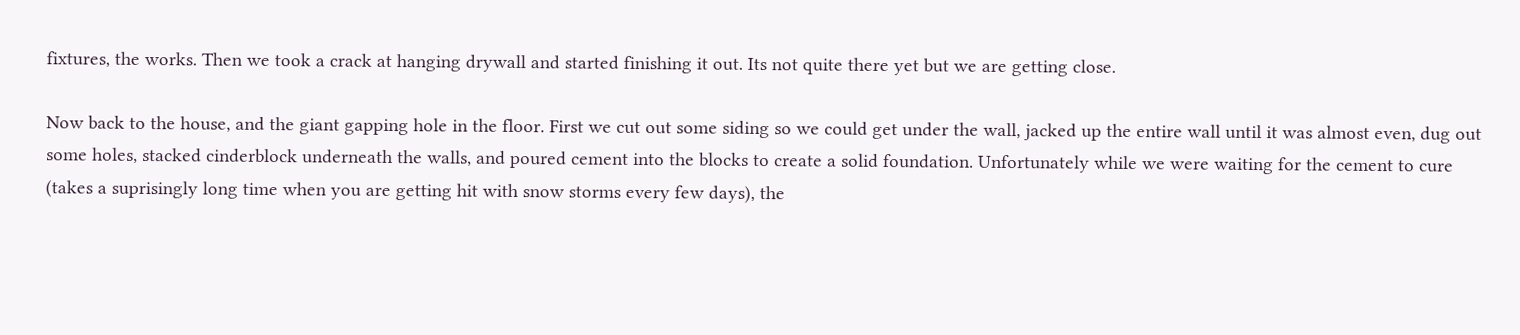fixtures, the works. Then we took a crack at hanging drywall and started finishing it out. Its not quite there yet but we are getting close.

Now back to the house, and the giant gapping hole in the floor. First we cut out some siding so we could get under the wall, jacked up the entire wall until it was almost even, dug out some holes, stacked cinderblock underneath the walls, and poured cement into the blocks to create a solid foundation. Unfortunately while we were waiting for the cement to cure (takes a suprisingly long time when you are getting hit with snow storms every few days), the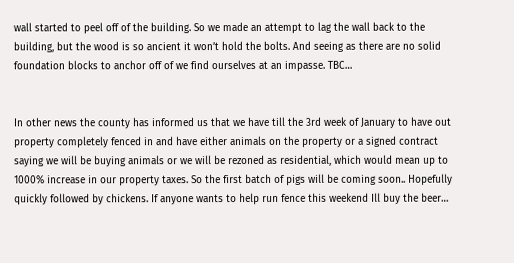wall started to peel off of the building. So we made an attempt to lag the wall back to the building, but the wood is so ancient it won’t hold the bolts. And seeing as there are no solid foundation blocks to anchor off of we find ourselves at an impasse. TBC…


In other news the county has informed us that we have till the 3rd week of January to have out property completely fenced in and have either animals on the property or a signed contract saying we will be buying animals or we will be rezoned as residential, which would mean up to 1000% increase in our property taxes. So the first batch of pigs will be coming soon.. Hopefully quickly followed by chickens. If anyone wants to help run fence this weekend Ill buy the beer…